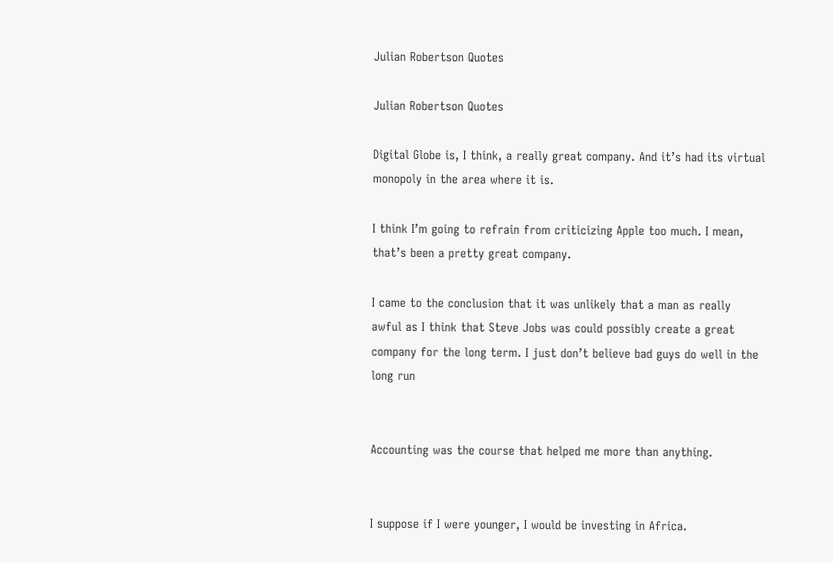Julian Robertson Quotes

Julian Robertson Quotes

Digital Globe is, I think, a really great company. And it’s had its virtual monopoly in the area where it is.

I think I’m going to refrain from criticizing Apple too much. I mean, that’s been a pretty great company.

I came to the conclusion that it was unlikely that a man as really awful as I think that Steve Jobs was could possibly create a great company for the long term. I just don’t believe bad guys do well in the long run


Accounting was the course that helped me more than anything.


I suppose if I were younger, I would be investing in Africa.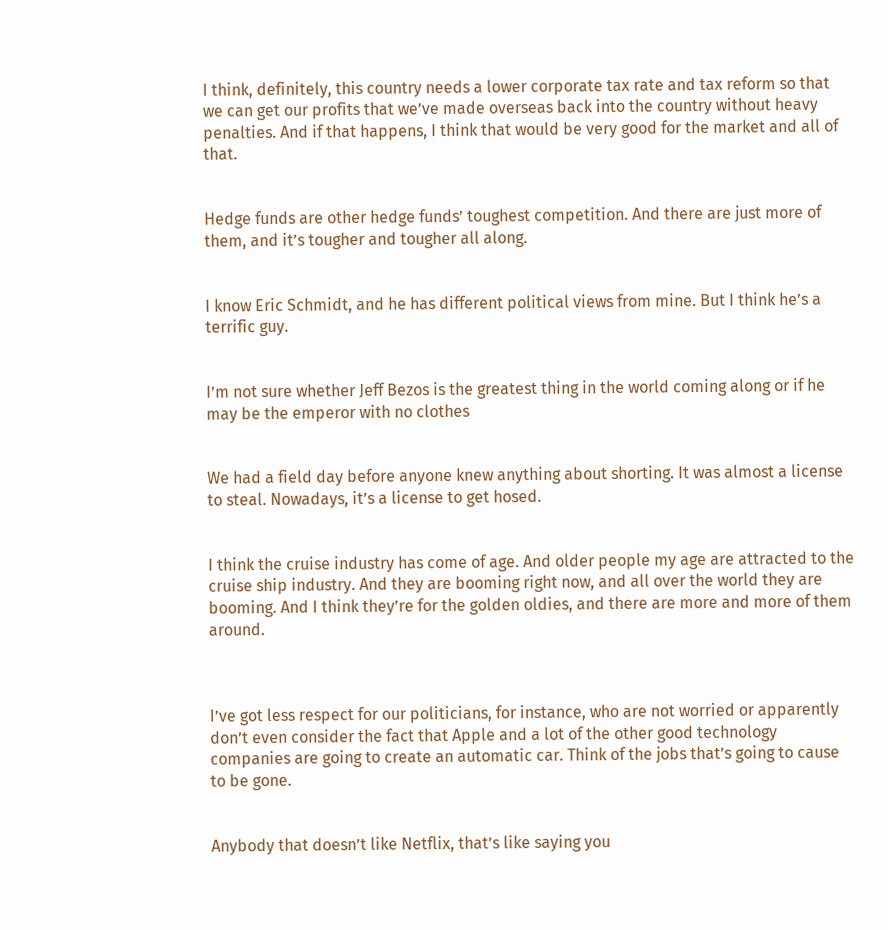I think, definitely, this country needs a lower corporate tax rate and tax reform so that we can get our profits that we’ve made overseas back into the country without heavy penalties. And if that happens, I think that would be very good for the market and all of that.


Hedge funds are other hedge funds’ toughest competition. And there are just more of them, and it’s tougher and tougher all along.


I know Eric Schmidt, and he has different political views from mine. But I think he’s a terrific guy.


I’m not sure whether Jeff Bezos is the greatest thing in the world coming along or if he may be the emperor with no clothes


We had a field day before anyone knew anything about shorting. It was almost a license to steal. Nowadays, it’s a license to get hosed.


I think the cruise industry has come of age. And older people my age are attracted to the cruise ship industry. And they are booming right now, and all over the world they are booming. And I think they’re for the golden oldies, and there are more and more of them around.



I’ve got less respect for our politicians, for instance, who are not worried or apparently don’t even consider the fact that Apple and a lot of the other good technology companies are going to create an automatic car. Think of the jobs that’s going to cause to be gone.


Anybody that doesn’t like Netflix, that’s like saying you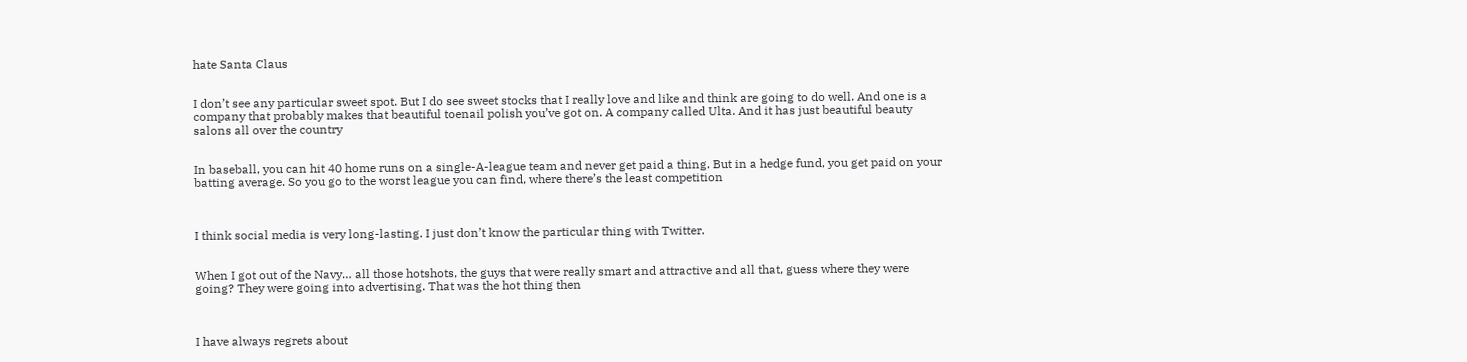hate Santa Claus


I don’t see any particular sweet spot. But I do see sweet stocks that I really love and like and think are going to do well. And one is a company that probably makes that beautiful toenail polish you’ve got on. A company called Ulta. And it has just beautiful beauty salons all over the country


In baseball, you can hit 40 home runs on a single-A-league team and never get paid a thing. But in a hedge fund, you get paid on your batting average. So you go to the worst league you can find, where there’s the least competition



I think social media is very long-lasting. I just don’t know the particular thing with Twitter.


When I got out of the Navy… all those hotshots, the guys that were really smart and attractive and all that, guess where they were going? They were going into advertising. That was the hot thing then



I have always regrets about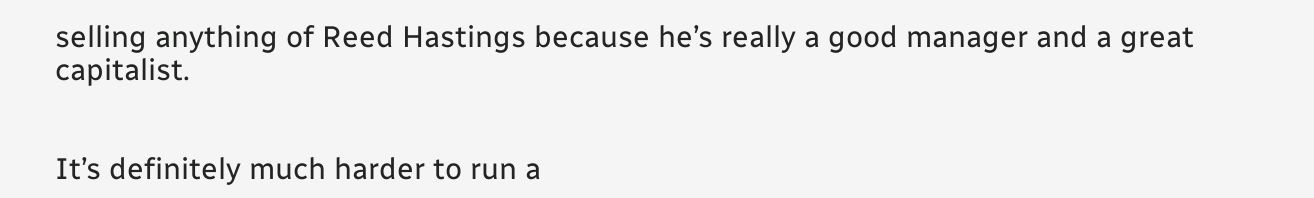selling anything of Reed Hastings because he’s really a good manager and a great capitalist.


It’s definitely much harder to run a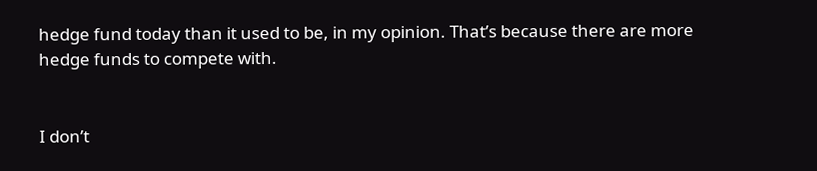hedge fund today than it used to be, in my opinion. That’s because there are more hedge funds to compete with.


I don’t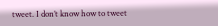tweet. I don’t know how to tweet